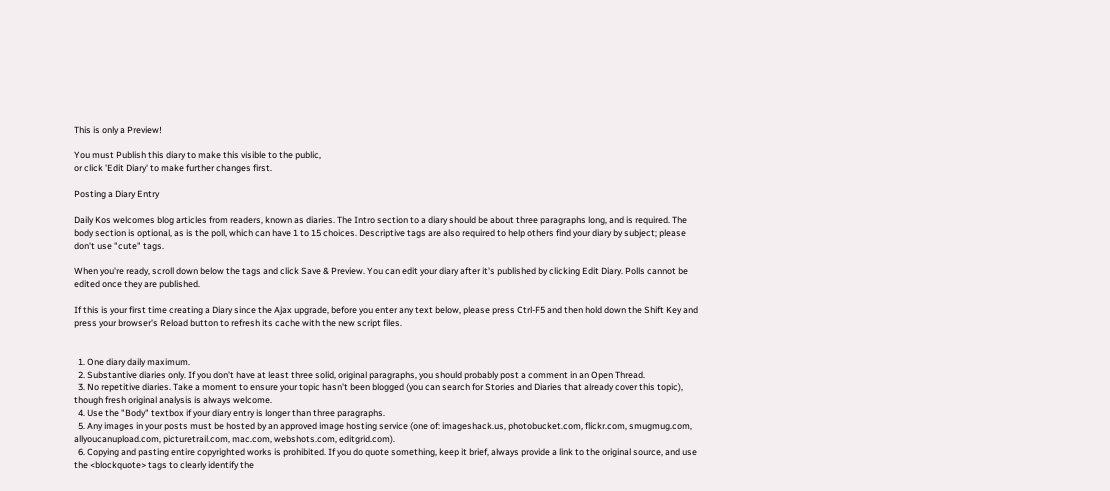This is only a Preview!

You must Publish this diary to make this visible to the public,
or click 'Edit Diary' to make further changes first.

Posting a Diary Entry

Daily Kos welcomes blog articles from readers, known as diaries. The Intro section to a diary should be about three paragraphs long, and is required. The body section is optional, as is the poll, which can have 1 to 15 choices. Descriptive tags are also required to help others find your diary by subject; please don't use "cute" tags.

When you're ready, scroll down below the tags and click Save & Preview. You can edit your diary after it's published by clicking Edit Diary. Polls cannot be edited once they are published.

If this is your first time creating a Diary since the Ajax upgrade, before you enter any text below, please press Ctrl-F5 and then hold down the Shift Key and press your browser's Reload button to refresh its cache with the new script files.


  1. One diary daily maximum.
  2. Substantive diaries only. If you don't have at least three solid, original paragraphs, you should probably post a comment in an Open Thread.
  3. No repetitive diaries. Take a moment to ensure your topic hasn't been blogged (you can search for Stories and Diaries that already cover this topic), though fresh original analysis is always welcome.
  4. Use the "Body" textbox if your diary entry is longer than three paragraphs.
  5. Any images in your posts must be hosted by an approved image hosting service (one of: imageshack.us, photobucket.com, flickr.com, smugmug.com, allyoucanupload.com, picturetrail.com, mac.com, webshots.com, editgrid.com).
  6. Copying and pasting entire copyrighted works is prohibited. If you do quote something, keep it brief, always provide a link to the original source, and use the <blockquote> tags to clearly identify the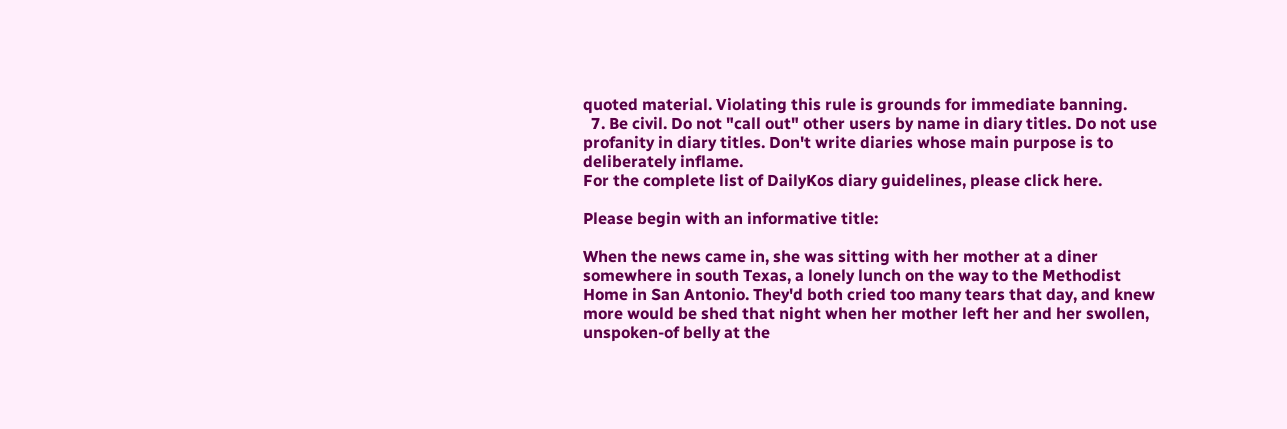quoted material. Violating this rule is grounds for immediate banning.
  7. Be civil. Do not "call out" other users by name in diary titles. Do not use profanity in diary titles. Don't write diaries whose main purpose is to deliberately inflame.
For the complete list of DailyKos diary guidelines, please click here.

Please begin with an informative title:

When the news came in, she was sitting with her mother at a diner somewhere in south Texas, a lonely lunch on the way to the Methodist Home in San Antonio. They'd both cried too many tears that day, and knew more would be shed that night when her mother left her and her swollen, unspoken-of belly at the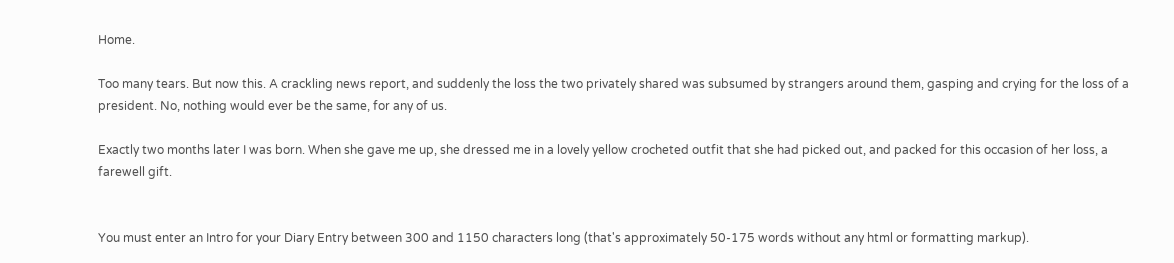Home.

Too many tears. But now this. A crackling news report, and suddenly the loss the two privately shared was subsumed by strangers around them, gasping and crying for the loss of a president. No, nothing would ever be the same, for any of us.

Exactly two months later I was born. When she gave me up, she dressed me in a lovely yellow crocheted outfit that she had picked out, and packed for this occasion of her loss, a farewell gift.


You must enter an Intro for your Diary Entry between 300 and 1150 characters long (that's approximately 50-175 words without any html or formatting markup).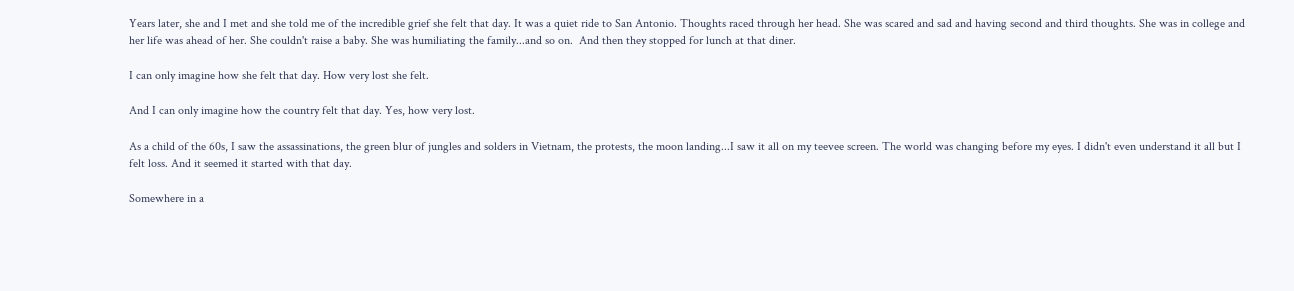Years later, she and I met and she told me of the incredible grief she felt that day. It was a quiet ride to San Antonio. Thoughts raced through her head. She was scared and sad and having second and third thoughts. She was in college and her life was ahead of her. She couldn't raise a baby. She was humiliating the family...and so on.  And then they stopped for lunch at that diner.

I can only imagine how she felt that day. How very lost she felt.

And I can only imagine how the country felt that day. Yes, how very lost.

As a child of the 60s, I saw the assassinations, the green blur of jungles and solders in Vietnam, the protests, the moon landing...I saw it all on my teevee screen. The world was changing before my eyes. I didn't even understand it all but I felt loss. And it seemed it started with that day.

Somewhere in a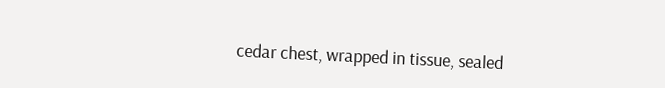cedar chest, wrapped in tissue, sealed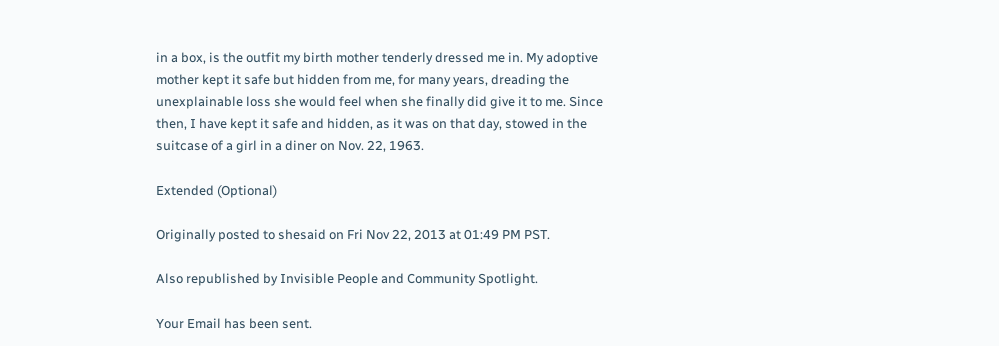in a box, is the outfit my birth mother tenderly dressed me in. My adoptive mother kept it safe but hidden from me, for many years, dreading the unexplainable loss she would feel when she finally did give it to me. Since then, I have kept it safe and hidden, as it was on that day, stowed in the suitcase of a girl in a diner on Nov. 22, 1963.

Extended (Optional)

Originally posted to shesaid on Fri Nov 22, 2013 at 01:49 PM PST.

Also republished by Invisible People and Community Spotlight.

Your Email has been sent.